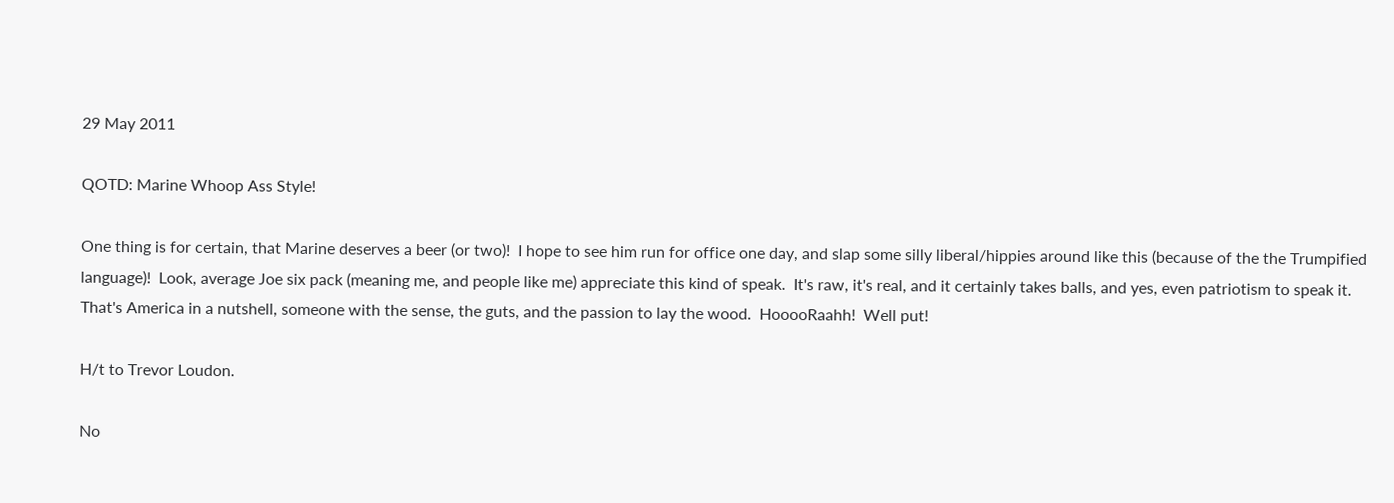29 May 2011

QOTD: Marine Whoop Ass Style!

One thing is for certain, that Marine deserves a beer (or two)!  I hope to see him run for office one day, and slap some silly liberal/hippies around like this (because of the the Trumpified language)!  Look, average Joe six pack (meaning me, and people like me) appreciate this kind of speak.  It's raw, it's real, and it certainly takes balls, and yes, even patriotism to speak it.  That's America in a nutshell, someone with the sense, the guts, and the passion to lay the wood.  HooooRaahh!  Well put!

H/t to Trevor Loudon.

No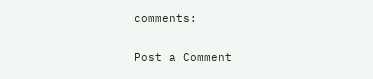comments:

Post a Comment